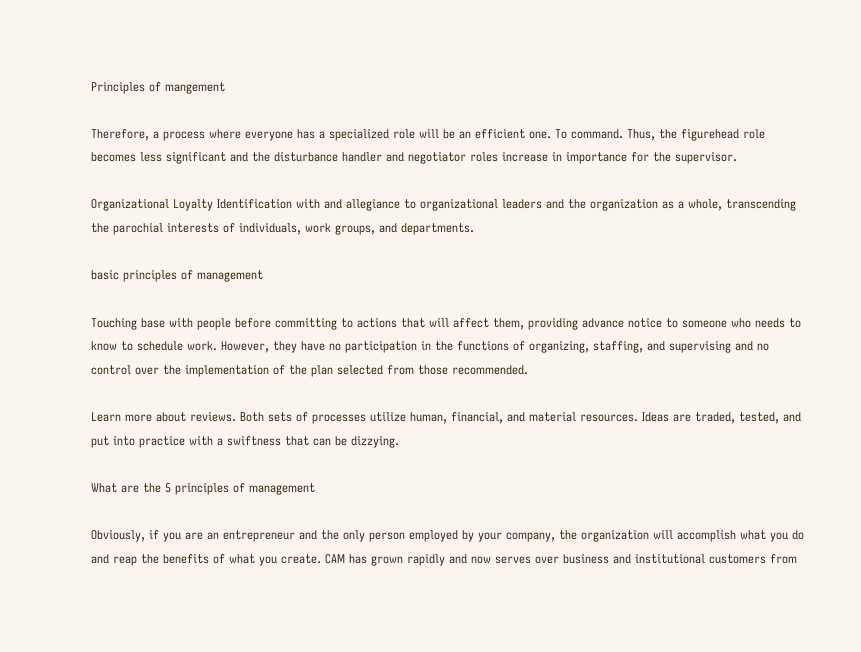Principles of mangement

Therefore, a process where everyone has a specialized role will be an efficient one. To command. Thus, the figurehead role becomes less significant and the disturbance handler and negotiator roles increase in importance for the supervisor.

Organizational Loyalty Identification with and allegiance to organizational leaders and the organization as a whole, transcending the parochial interests of individuals, work groups, and departments.

basic principles of management

Touching base with people before committing to actions that will affect them, providing advance notice to someone who needs to know to schedule work. However, they have no participation in the functions of organizing, staffing, and supervising and no control over the implementation of the plan selected from those recommended.

Learn more about reviews. Both sets of processes utilize human, financial, and material resources. Ideas are traded, tested, and put into practice with a swiftness that can be dizzying.

What are the 5 principles of management

Obviously, if you are an entrepreneur and the only person employed by your company, the organization will accomplish what you do and reap the benefits of what you create. CAM has grown rapidly and now serves over business and institutional customers from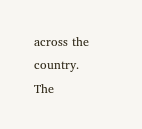across the country. The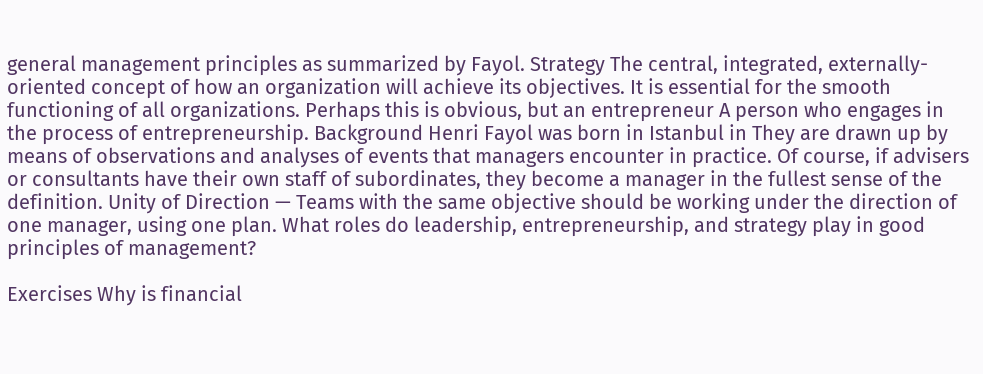general management principles as summarized by Fayol. Strategy The central, integrated, externally-oriented concept of how an organization will achieve its objectives. It is essential for the smooth functioning of all organizations. Perhaps this is obvious, but an entrepreneur A person who engages in the process of entrepreneurship. Background Henri Fayol was born in Istanbul in They are drawn up by means of observations and analyses of events that managers encounter in practice. Of course, if advisers or consultants have their own staff of subordinates, they become a manager in the fullest sense of the definition. Unity of Direction — Teams with the same objective should be working under the direction of one manager, using one plan. What roles do leadership, entrepreneurship, and strategy play in good principles of management?

Exercises Why is financial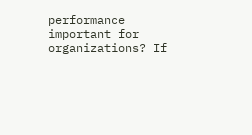performance important for organizations? If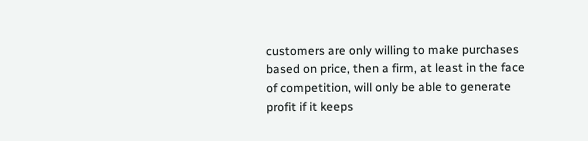customers are only willing to make purchases based on price, then a firm, at least in the face of competition, will only be able to generate profit if it keeps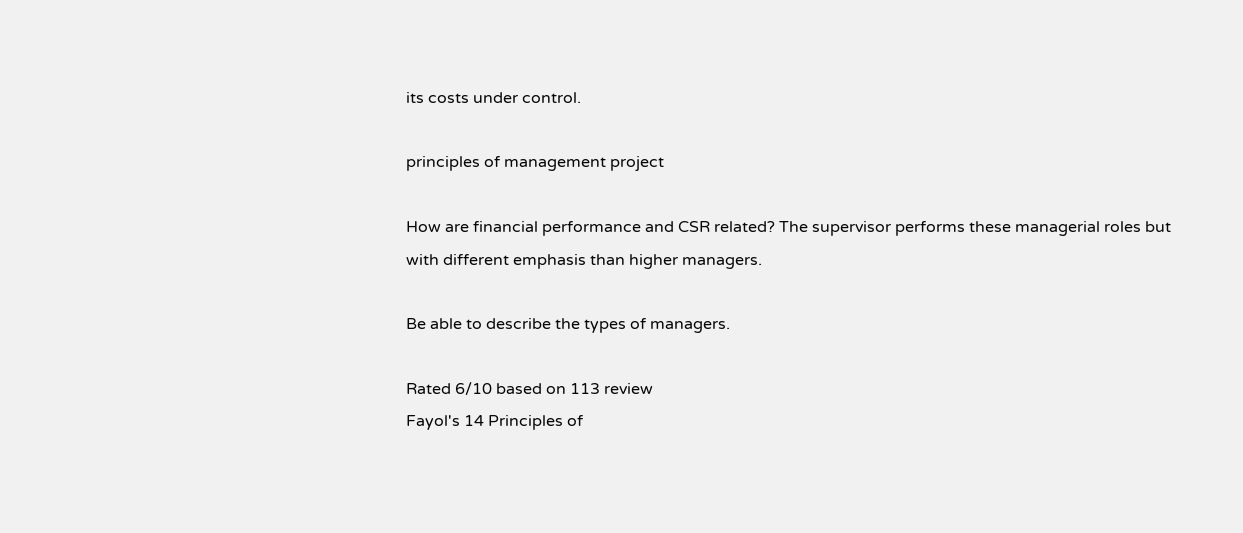its costs under control.

principles of management project

How are financial performance and CSR related? The supervisor performs these managerial roles but with different emphasis than higher managers.

Be able to describe the types of managers.

Rated 6/10 based on 113 review
Fayol's 14 Principles of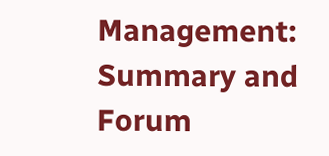Management: Summary and Forum